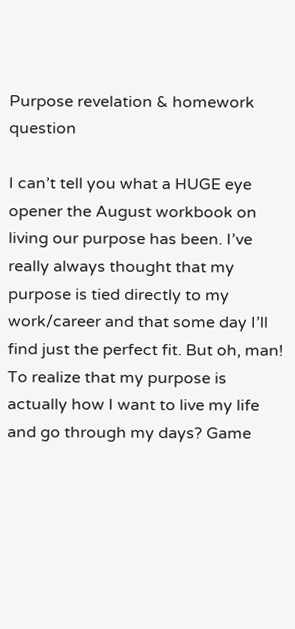Purpose revelation & homework question

I can’t tell you what a HUGE eye opener the August workbook on living our purpose has been. I’ve really always thought that my purpose is tied directly to my work/career and that some day I’ll find just the perfect fit. But oh, man! To realize that my purpose is actually how I want to live my life and go through my days? Game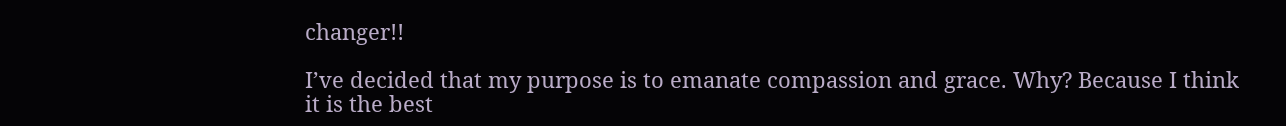changer!!

I’ve decided that my purpose is to emanate compassion and grace. Why? Because I think it is the best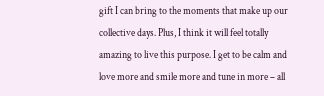gift I can bring to the moments that make up our collective days. Plus, I think it will feel totally amazing to live this purpose. I get to be calm and love more and smile more and tune in more – all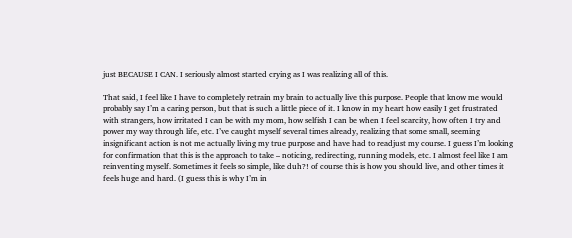just BECAUSE I CAN. I seriously almost started crying as I was realizing all of this.

That said, I feel like I have to completely retrain my brain to actually live this purpose. People that know me would probably say I’m a caring person, but that is such a little piece of it. I know in my heart how easily I get frustrated with strangers, how irritated I can be with my mom, how selfish I can be when I feel scarcity, how often I try and power my way through life, etc. I’ve caught myself several times already, realizing that some small, seeming insignificant action is not me actually living my true purpose and have had to readjust my course. I guess I’m looking for confirmation that this is the approach to take – noticing, redirecting, running models, etc. I almost feel like I am reinventing myself. Sometimes it feels so simple, like duh?! of course this is how you should live, and other times it feels huge and hard. (I guess this is why I’m in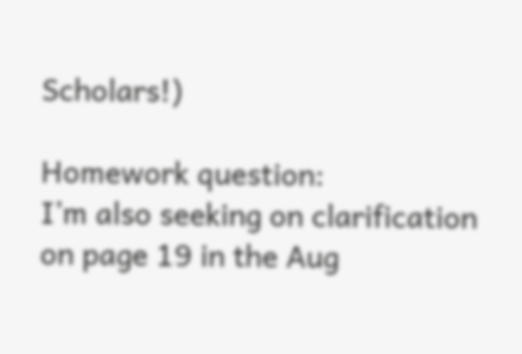Scholars!)

Homework question:
I’m also seeking on clarification on page 19 in the Aug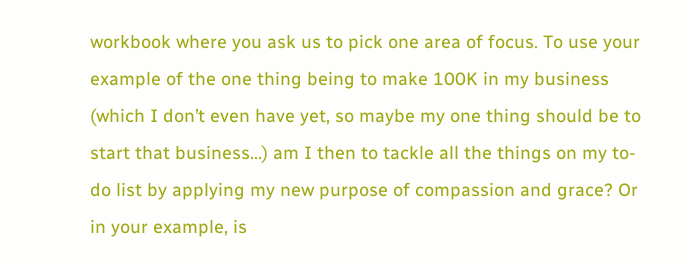workbook where you ask us to pick one area of focus. To use your example of the one thing being to make 100K in my business (which I don’t even have yet, so maybe my one thing should be to start that business…) am I then to tackle all the things on my to-do list by applying my new purpose of compassion and grace? Or in your example, is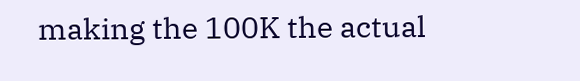making the 100K the actual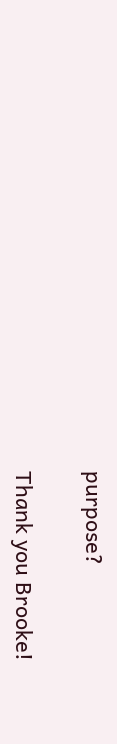purpose?

Thank you Brooke!